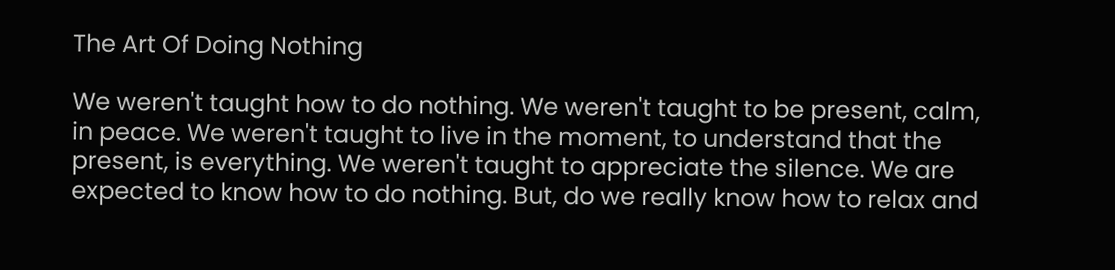The Art Of Doing Nothing

We weren't taught how to do nothing. We weren't taught to be present, calm, in peace. We weren't taught to live in the moment, to understand that the present, is everything. We weren't taught to appreciate the silence. We are expected to know how to do nothing. But, do we really know how to relax and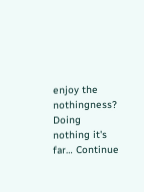enjoy the nothingness? Doing nothing it's far… Continue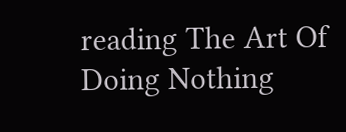reading The Art Of Doing Nothing